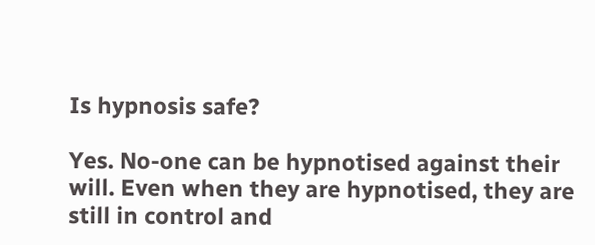Is hypnosis safe?

Yes. No-one can be hypnotised against their will. Even when they are hypnotised, they are still in control and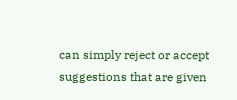can simply reject or accept suggestions that are given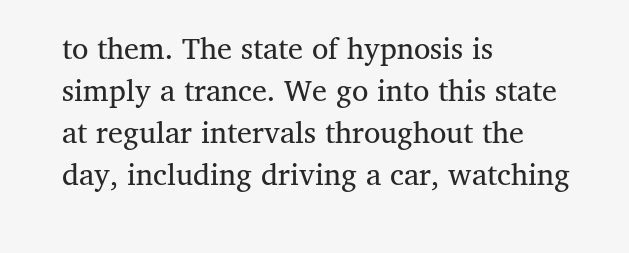to them. The state of hypnosis is simply a trance. We go into this state at regular intervals throughout the day, including driving a car, watching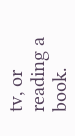tv, or reading a book.